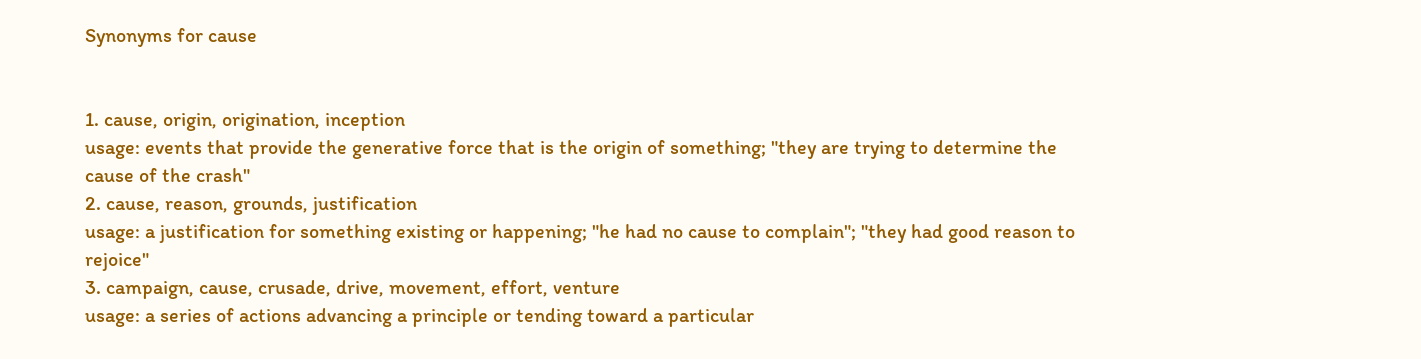Synonyms for cause


1. cause, origin, origination, inception
usage: events that provide the generative force that is the origin of something; "they are trying to determine the cause of the crash"
2. cause, reason, grounds, justification
usage: a justification for something existing or happening; "he had no cause to complain"; "they had good reason to rejoice"
3. campaign, cause, crusade, drive, movement, effort, venture
usage: a series of actions advancing a principle or tending toward a particular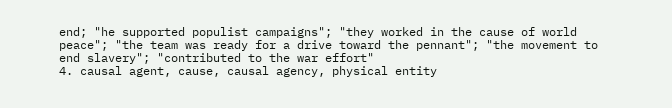end; "he supported populist campaigns"; "they worked in the cause of world peace"; "the team was ready for a drive toward the pennant"; "the movement to end slavery"; "contributed to the war effort"
4. causal agent, cause, causal agency, physical entity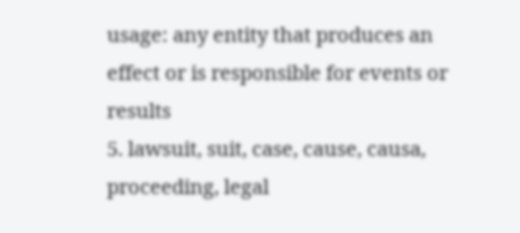usage: any entity that produces an effect or is responsible for events or results
5. lawsuit, suit, case, cause, causa, proceeding, legal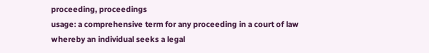proceeding, proceedings
usage: a comprehensive term for any proceeding in a court of law whereby an individual seeks a legal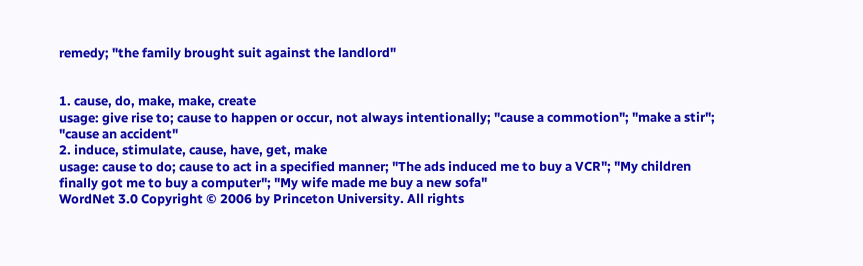remedy; "the family brought suit against the landlord"


1. cause, do, make, make, create
usage: give rise to; cause to happen or occur, not always intentionally; "cause a commotion"; "make a stir"; "cause an accident"
2. induce, stimulate, cause, have, get, make
usage: cause to do; cause to act in a specified manner; "The ads induced me to buy a VCR"; "My children finally got me to buy a computer"; "My wife made me buy a new sofa"
WordNet 3.0 Copyright © 2006 by Princeton University. All rights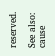reserved.

See also: cause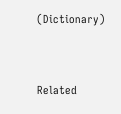(Dictionary)


Related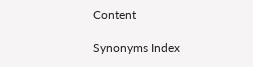Content

Synonyms Index